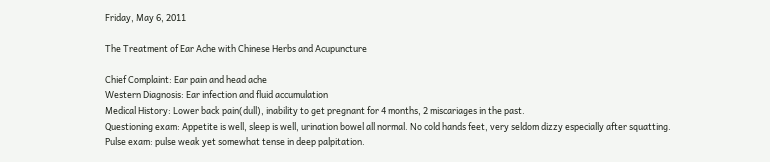Friday, May 6, 2011

The Treatment of Ear Ache with Chinese Herbs and Acupuncture

Chief Complaint: Ear pain and head ache
Western Diagnosis: Ear infection and fluid accumulation
Medical History: Lower back pain(dull), inability to get pregnant for 4 months, 2 miscariages in the past.
Questioning exam: Appetite is well, sleep is well, urination bowel all normal. No cold hands feet, very seldom dizzy especially after squatting.
Pulse exam: pulse weak yet somewhat tense in deep palpitation.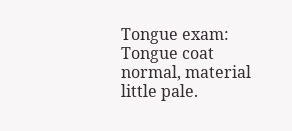Tongue exam: Tongue coat normal, material little pale.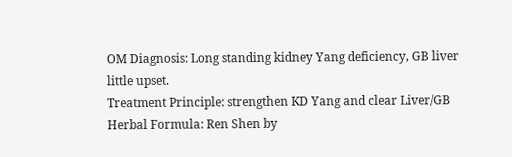OM Diagnosis: Long standing kidney Yang deficiency, GB liver little upset.
Treatment Principle: strengthen KD Yang and clear Liver/GB
Herbal Formula: Ren Shen by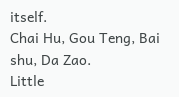itself.
Chai Hu, Gou Teng, Bai shu, Da Zao.
Little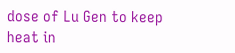dose of Lu Gen to keep heat in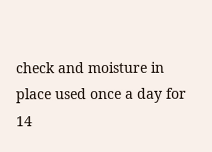check and moisture in place used once a day for 14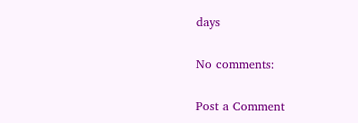days

No comments:

Post a Comment